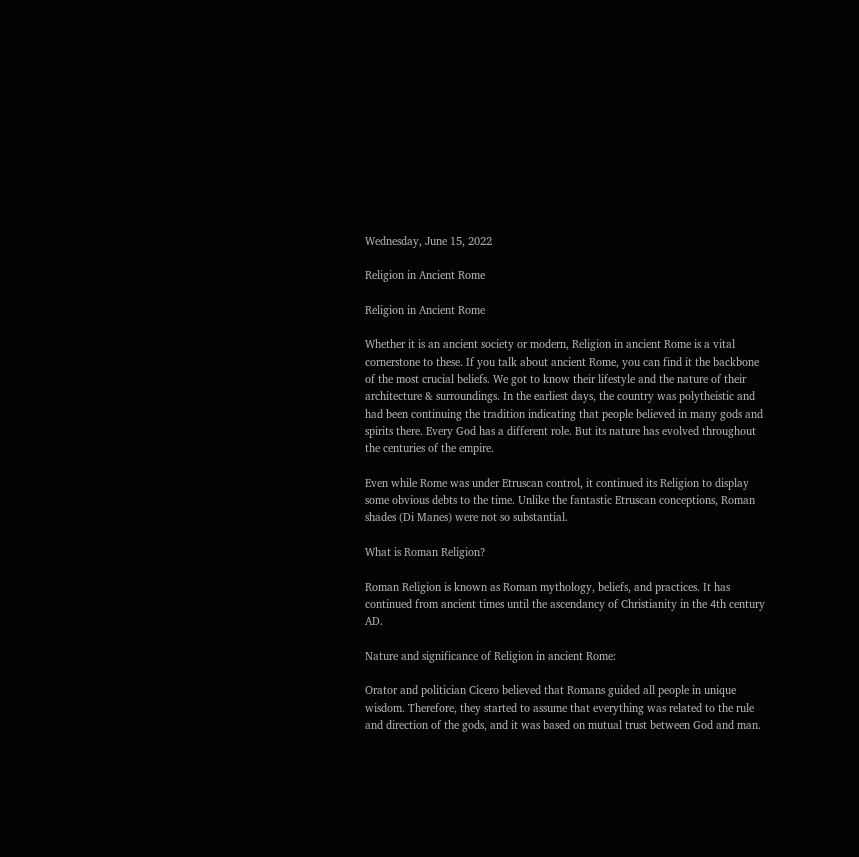Wednesday, June 15, 2022

Religion in Ancient Rome

Religion in Ancient Rome

Whether it is an ancient society or modern, Religion in ancient Rome is a vital cornerstone to these. If you talk about ancient Rome, you can find it the backbone of the most crucial beliefs. We got to know their lifestyle and the nature of their architecture & surroundings. In the earliest days, the country was polytheistic and had been continuing the tradition indicating that people believed in many gods and spirits there. Every God has a different role. But its nature has evolved throughout the centuries of the empire.

Even while Rome was under Etruscan control, it continued its Religion to display some obvious debts to the time. Unlike the fantastic Etruscan conceptions, Roman shades (Di Manes) were not so substantial.

What is Roman Religion?

Roman Religion is known as Roman mythology, beliefs, and practices. It has continued from ancient times until the ascendancy of Christianity in the 4th century AD.

Nature and significance of Religion in ancient Rome:

Orator and politician Cicero believed that Romans guided all people in unique wisdom. Therefore, they started to assume that everything was related to the rule and direction of the gods, and it was based on mutual trust between God and man.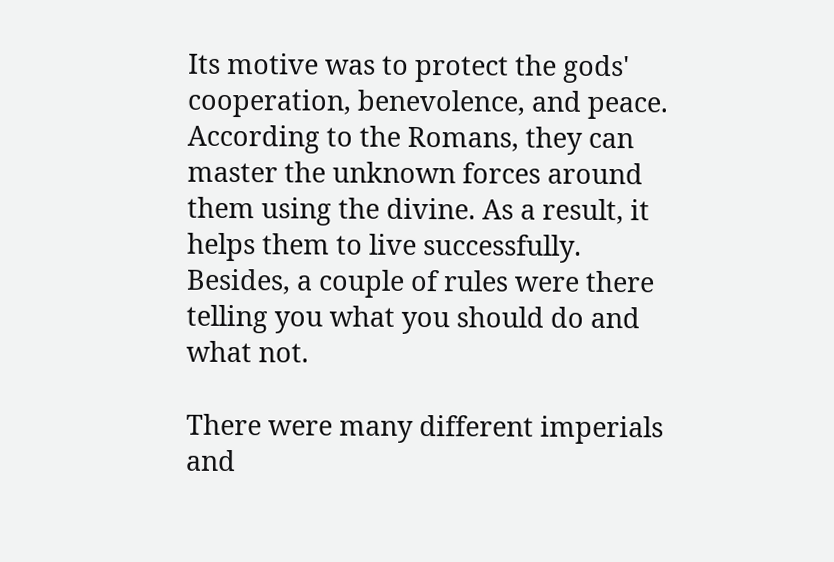Its motive was to protect the gods' cooperation, benevolence, and peace. According to the Romans, they can master the unknown forces around them using the divine. As a result, it helps them to live successfully. Besides, a couple of rules were there telling you what you should do and what not.

There were many different imperials and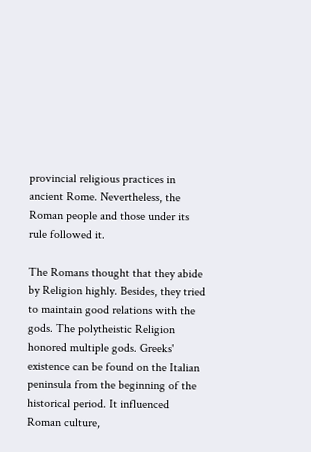provincial religious practices in ancient Rome. Nevertheless, the Roman people and those under its rule followed it.

The Romans thought that they abide by Religion highly. Besides, they tried to maintain good relations with the gods. The polytheistic Religion honored multiple gods. Greeks' existence can be found on the Italian peninsula from the beginning of the historical period. It influenced Roman culture,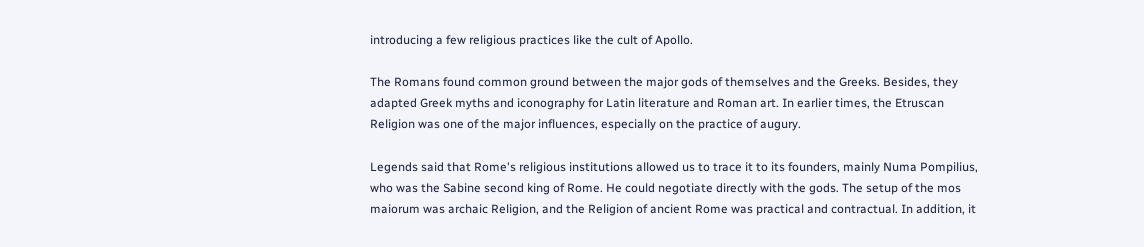introducing a few religious practices like the cult of Apollo.

The Romans found common ground between the major gods of themselves and the Greeks. Besides, they adapted Greek myths and iconography for Latin literature and Roman art. In earlier times, the Etruscan Religion was one of the major influences, especially on the practice of augury.

Legends said that Rome's religious institutions allowed us to trace it to its founders, mainly Numa Pompilius, who was the Sabine second king of Rome. He could negotiate directly with the gods. The setup of the mos maiorum was archaic Religion, and the Religion of ancient Rome was practical and contractual. In addition, it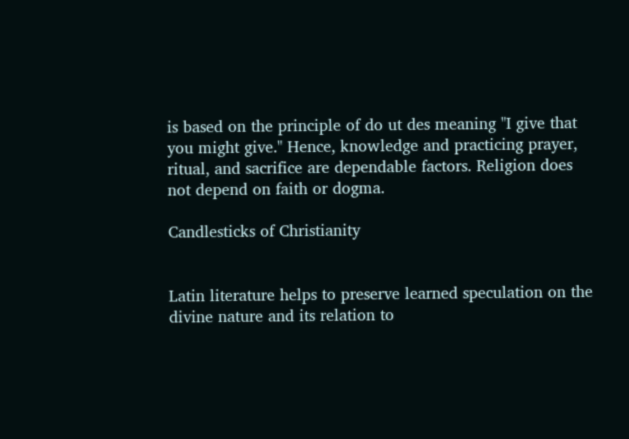is based on the principle of do ut des meaning "I give that you might give." Hence, knowledge and practicing prayer, ritual, and sacrifice are dependable factors. Religion does not depend on faith or dogma.

Candlesticks of Christianity


Latin literature helps to preserve learned speculation on the divine nature and its relation to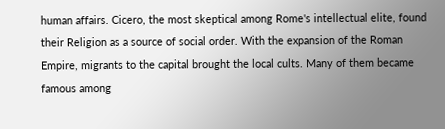human affairs. Cicero, the most skeptical among Rome's intellectual elite, found their Religion as a source of social order. With the expansion of the Roman Empire, migrants to the capital brought the local cults. Many of them became famous among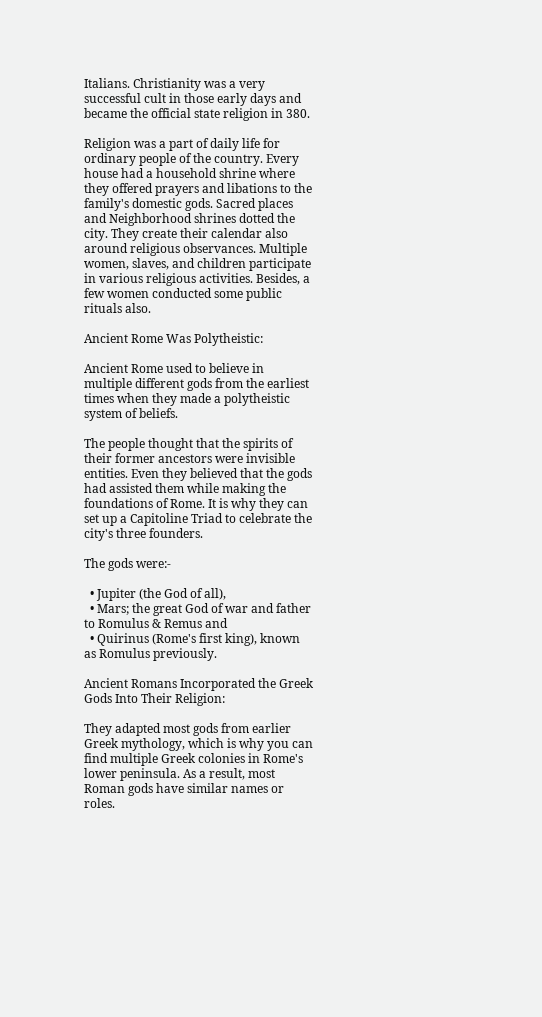Italians. Christianity was a very successful cult in those early days and became the official state religion in 380.

Religion was a part of daily life for ordinary people of the country. Every house had a household shrine where they offered prayers and libations to the family's domestic gods. Sacred places and Neighborhood shrines dotted the city. They create their calendar also around religious observances. Multiple women, slaves, and children participate in various religious activities. Besides, a few women conducted some public rituals also.

Ancient Rome Was Polytheistic:

Ancient Rome used to believe in multiple different gods from the earliest times when they made a polytheistic system of beliefs.

The people thought that the spirits of their former ancestors were invisible entities. Even they believed that the gods had assisted them while making the foundations of Rome. It is why they can set up a Capitoline Triad to celebrate the city's three founders.

The gods were:-

  • Jupiter (the God of all),
  • Mars; the great God of war and father to Romulus & Remus and
  • Quirinus (Rome's first king), known as Romulus previously.

Ancient Romans Incorporated the Greek Gods Into Their Religion:

They adapted most gods from earlier Greek mythology, which is why you can find multiple Greek colonies in Rome's lower peninsula. As a result, most Roman gods have similar names or roles.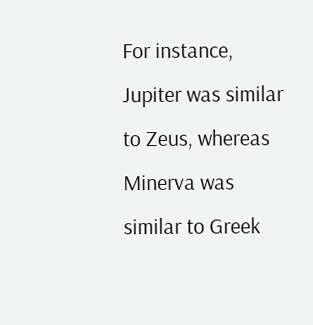For instance, Jupiter was similar to Zeus, whereas Minerva was similar to Greek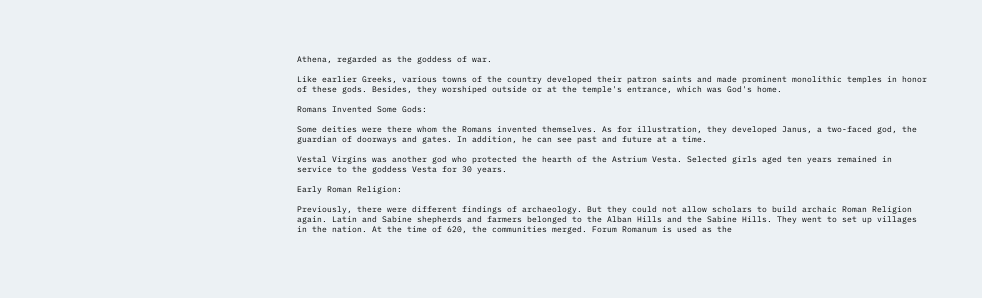Athena, regarded as the goddess of war.

Like earlier Greeks, various towns of the country developed their patron saints and made prominent monolithic temples in honor of these gods. Besides, they worshiped outside or at the temple's entrance, which was God's home.

Romans Invented Some Gods:

Some deities were there whom the Romans invented themselves. As for illustration, they developed Janus, a two-faced god, the guardian of doorways and gates. In addition, he can see past and future at a time.

Vestal Virgins was another god who protected the hearth of the Astrium Vesta. Selected girls aged ten years remained in service to the goddess Vesta for 30 years.

Early Roman Religion:

Previously, there were different findings of archaeology. But they could not allow scholars to build archaic Roman Religion again. Latin and Sabine shepherds and farmers belonged to the Alban Hills and the Sabine Hills. They went to set up villages in the nation. At the time of 620, the communities merged. Forum Romanum is used as the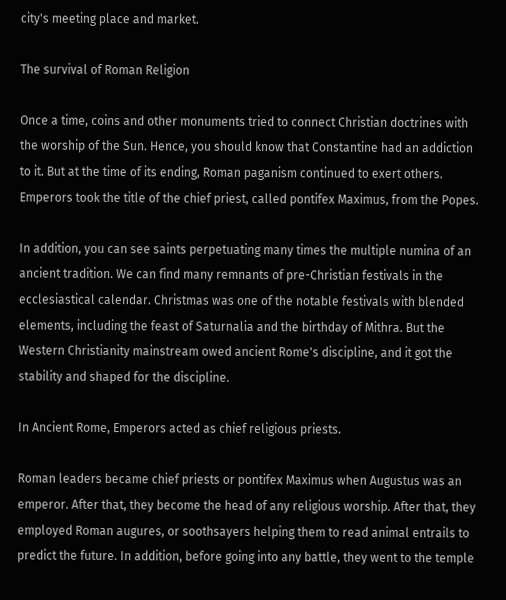city's meeting place and market.

The survival of Roman Religion

Once a time, coins and other monuments tried to connect Christian doctrines with the worship of the Sun. Hence, you should know that Constantine had an addiction to it. But at the time of its ending, Roman paganism continued to exert others. Emperors took the title of the chief priest, called pontifex Maximus, from the Popes.

In addition, you can see saints perpetuating many times the multiple numina of an ancient tradition. We can find many remnants of pre-Christian festivals in the ecclesiastical calendar. Christmas was one of the notable festivals with blended elements, including the feast of Saturnalia and the birthday of Mithra. But the Western Christianity mainstream owed ancient Rome's discipline, and it got the stability and shaped for the discipline.

In Ancient Rome, Emperors acted as chief religious priests.

Roman leaders became chief priests or pontifex Maximus when Augustus was an emperor. After that, they become the head of any religious worship. After that, they employed Roman augures, or soothsayers helping them to read animal entrails to predict the future. In addition, before going into any battle, they went to the temple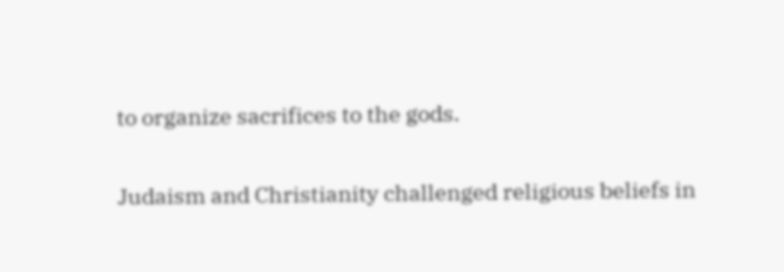to organize sacrifices to the gods.

Judaism and Christianity challenged religious beliefs in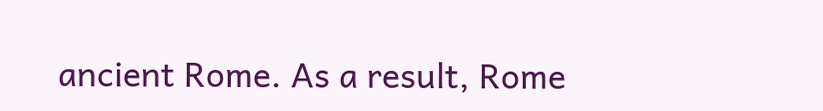ancient Rome. As a result, Rome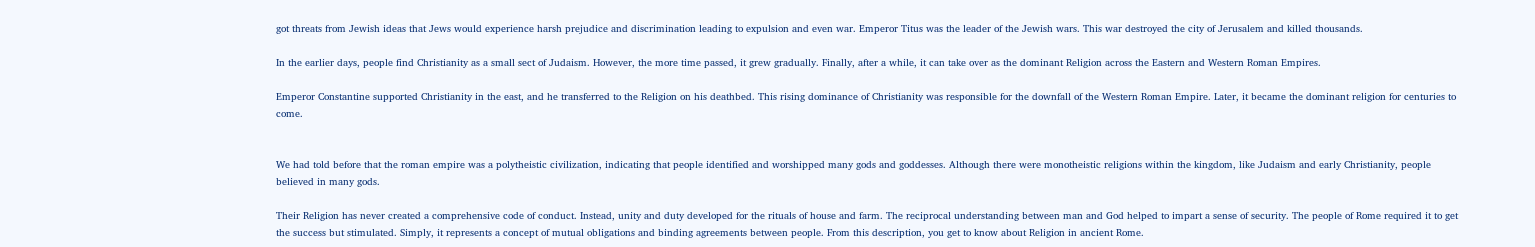got threats from Jewish ideas that Jews would experience harsh prejudice and discrimination leading to expulsion and even war. Emperor Titus was the leader of the Jewish wars. This war destroyed the city of Jerusalem and killed thousands.

In the earlier days, people find Christianity as a small sect of Judaism. However, the more time passed, it grew gradually. Finally, after a while, it can take over as the dominant Religion across the Eastern and Western Roman Empires.

Emperor Constantine supported Christianity in the east, and he transferred to the Religion on his deathbed. This rising dominance of Christianity was responsible for the downfall of the Western Roman Empire. Later, it became the dominant religion for centuries to come.


We had told before that the roman empire was a polytheistic civilization, indicating that people identified and worshipped many gods and goddesses. Although there were monotheistic religions within the kingdom, like Judaism and early Christianity, people believed in many gods.

Their Religion has never created a comprehensive code of conduct. Instead, unity and duty developed for the rituals of house and farm. The reciprocal understanding between man and God helped to impart a sense of security. The people of Rome required it to get the success but stimulated. Simply, it represents a concept of mutual obligations and binding agreements between people. From this description, you get to know about Religion in ancient Rome.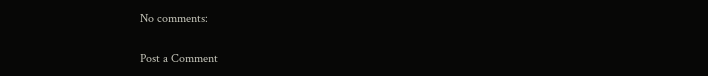No comments:

Post a Comment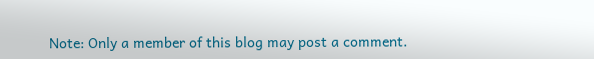Note: Only a member of this blog may post a comment.